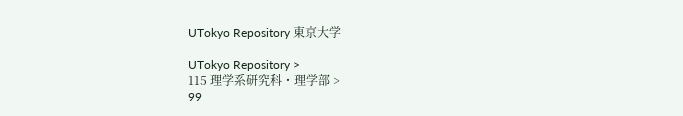UTokyo Repository 東京大学

UTokyo Repository >
115 理学系研究科・理学部 >
99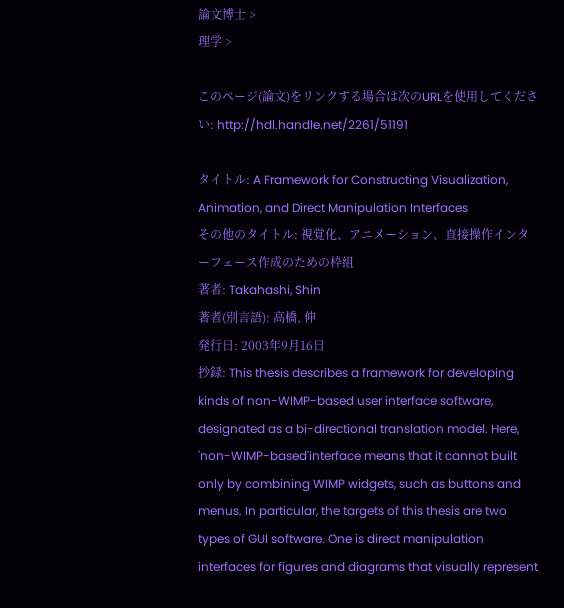論文博士 >
理学 >

このページ(論文)をリンクする場合は次のURLを使用してください: http://hdl.handle.net/2261/51191

タイトル: A Framework for Constructing Visualization, Animation, and Direct Manipulation Interfaces
その他のタイトル: 視覚化、アニメーション、直接操作インターフェース作成のための枠組
著者: Takahashi, Shin
著者(別言語): 高橋, 伸
発行日: 2003年9月16日
抄録: This thesis describes a framework for developing kinds of non-WIMP-based user interface software, designated as a bi-directional translation model. Here, 'non-WIMP-based'interface means that it cannot built only by combining WIMP widgets, such as buttons and menus. In particular, the targets of this thesis are two types of GUI software. One is direct manipulation interfaces for figures and diagrams that visually represent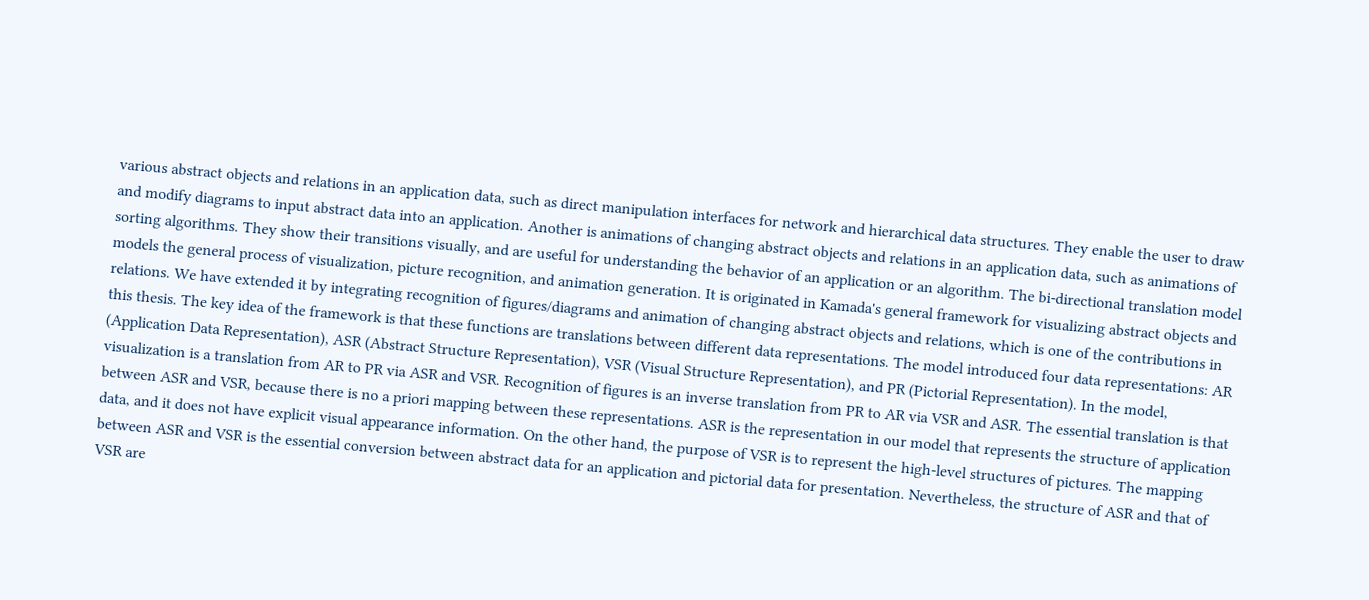various abstract objects and relations in an application data, such as direct manipulation interfaces for network and hierarchical data structures. They enable the user to draw and modify diagrams to input abstract data into an application. Another is animations of changing abstract objects and relations in an application data, such as animations of sorting algorithms. They show their transitions visually, and are useful for understanding the behavior of an application or an algorithm. The bi-directional translation model models the general process of visualization, picture recognition, and animation generation. It is originated in Kamada's general framework for visualizing abstract objects and relations. We have extended it by integrating recognition of figures/diagrams and animation of changing abstract objects and relations, which is one of the contributions in this thesis. The key idea of the framework is that these functions are translations between different data representations. The model introduced four data representations: AR (Application Data Representation), ASR (Abstract Structure Representation), VSR (Visual Structure Representation), and PR (Pictorial Representation). In the model, visualization is a translation from AR to PR via ASR and VSR. Recognition of figures is an inverse translation from PR to AR via VSR and ASR. The essential translation is that between ASR and VSR, because there is no a priori mapping between these representations. ASR is the representation in our model that represents the structure of application data, and it does not have explicit visual appearance information. On the other hand, the purpose of VSR is to represent the high-level structures of pictures. The mapping between ASR and VSR is the essential conversion between abstract data for an application and pictorial data for presentation. Nevertheless, the structure of ASR and that of VSR are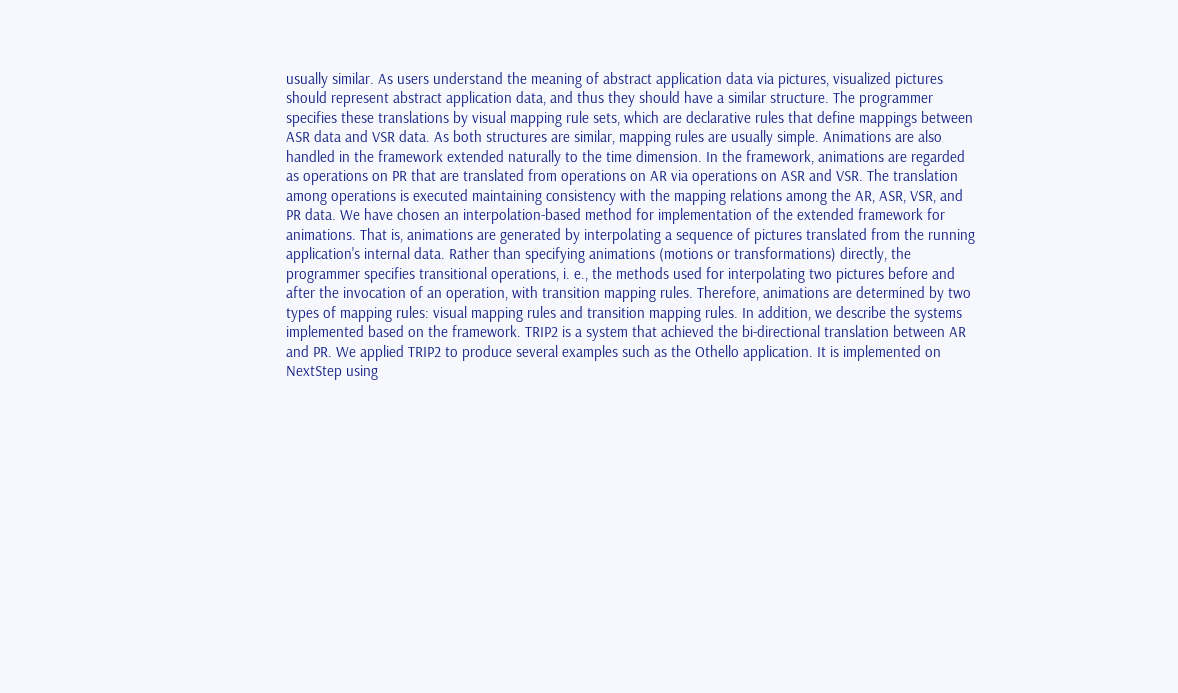usually similar. As users understand the meaning of abstract application data via pictures, visualized pictures should represent abstract application data, and thus they should have a similar structure. The programmer specifies these translations by visual mapping rule sets, which are declarative rules that define mappings between ASR data and VSR data. As both structures are similar, mapping rules are usually simple. Animations are also handled in the framework extended naturally to the time dimension. In the framework, animations are regarded as operations on PR that are translated from operations on AR via operations on ASR and VSR. The translation among operations is executed maintaining consistency with the mapping relations among the AR, ASR, VSR, and PR data. We have chosen an interpolation-based method for implementation of the extended framework for animations. That is, animations are generated by interpolating a sequence of pictures translated from the running application's internal data. Rather than specifying animations (motions or transformations) directly, the programmer specifies transitional operations, i. e., the methods used for interpolating two pictures before and after the invocation of an operation, with transition mapping rules. Therefore, animations are determined by two types of mapping rules: visual mapping rules and transition mapping rules. In addition, we describe the systems implemented based on the framework. TRIP2 is a system that achieved the bi-directional translation between AR and PR. We applied TRIP2 to produce several examples such as the Othello application. It is implemented on NextStep using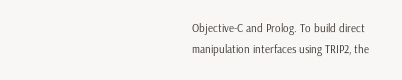Objective-C and Prolog. To build direct manipulation interfaces using TRIP2, the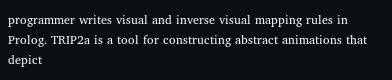programmer writes visual and inverse visual mapping rules in Prolog. TRIP2a is a tool for constructing abstract animations that depict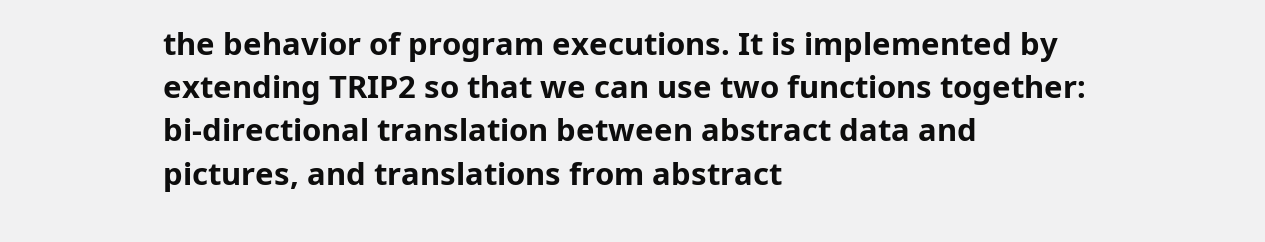the behavior of program executions. It is implemented by extending TRIP2 so that we can use two functions together: bi-directional translation between abstract data and pictures, and translations from abstract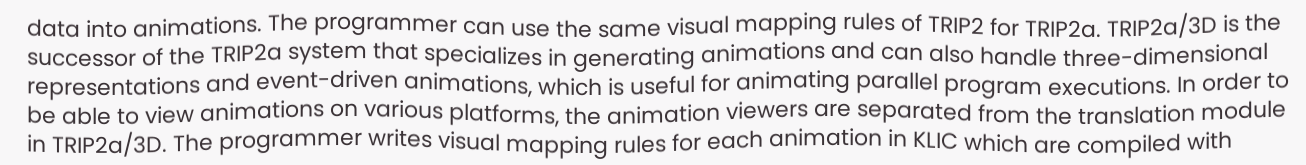data into animations. The programmer can use the same visual mapping rules of TRIP2 for TRIP2a. TRIP2a/3D is the successor of the TRIP2a system that specializes in generating animations and can also handle three-dimensional representations and event-driven animations, which is useful for animating parallel program executions. In order to be able to view animations on various platforms, the animation viewers are separated from the translation module in TRIP2a/3D. The programmer writes visual mapping rules for each animation in KLIC which are compiled with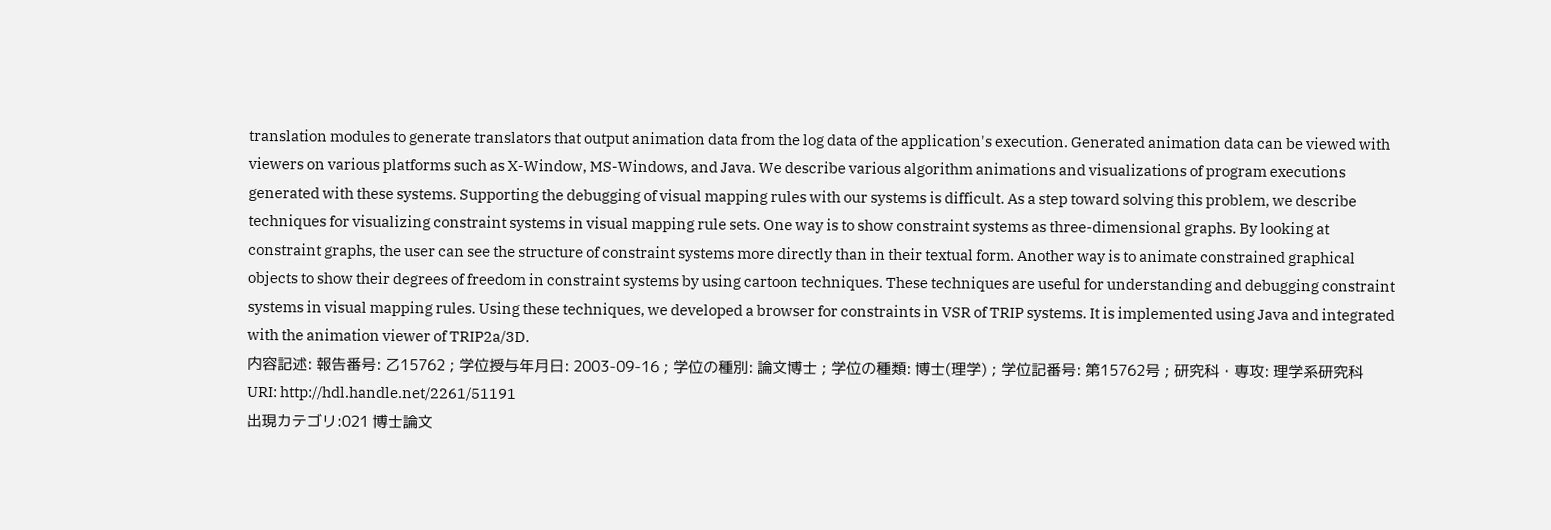translation modules to generate translators that output animation data from the log data of the application's execution. Generated animation data can be viewed with viewers on various platforms such as X-Window, MS-Windows, and Java. We describe various algorithm animations and visualizations of program executions generated with these systems. Supporting the debugging of visual mapping rules with our systems is difficult. As a step toward solving this problem, we describe techniques for visualizing constraint systems in visual mapping rule sets. One way is to show constraint systems as three-dimensional graphs. By looking at constraint graphs, the user can see the structure of constraint systems more directly than in their textual form. Another way is to animate constrained graphical objects to show their degrees of freedom in constraint systems by using cartoon techniques. These techniques are useful for understanding and debugging constraint systems in visual mapping rules. Using these techniques, we developed a browser for constraints in VSR of TRIP systems. It is implemented using Java and integrated with the animation viewer of TRIP2a/3D.
内容記述: 報告番号: 乙15762 ; 学位授与年月日: 2003-09-16 ; 学位の種別: 論文博士 ; 学位の種類: 博士(理学) ; 学位記番号: 第15762号 ; 研究科・専攻: 理学系研究科
URI: http://hdl.handle.net/2261/51191
出現カテゴリ:021 博士論文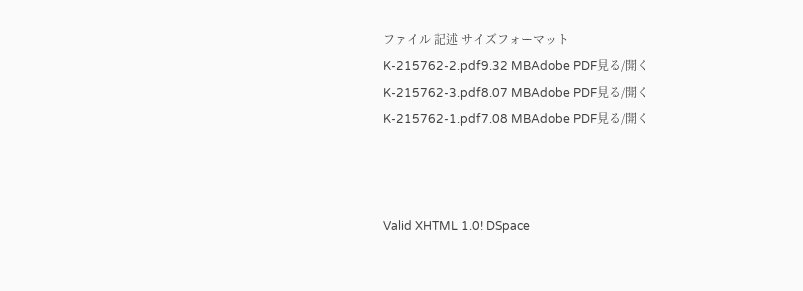ファイル 記述 サイズフォーマット
K-215762-2.pdf9.32 MBAdobe PDF見る/開く
K-215762-3.pdf8.07 MBAdobe PDF見る/開く
K-215762-1.pdf7.08 MBAdobe PDF見る/開く



Valid XHTML 1.0! DSpace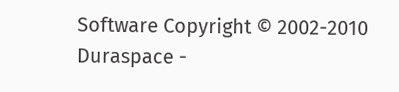Software Copyright © 2002-2010  Duraspace -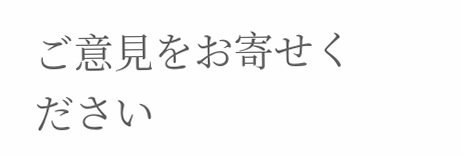ご意見をお寄せください